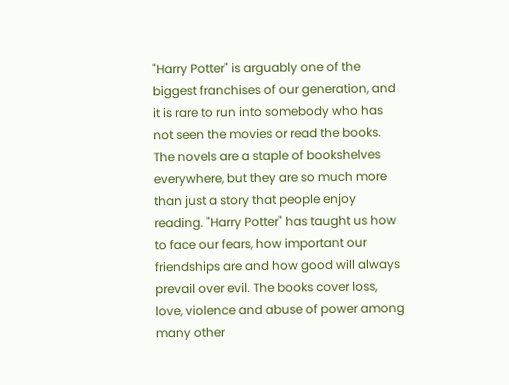"Harry Potter" is arguably one of the biggest franchises of our generation, and it is rare to run into somebody who has not seen the movies or read the books. The novels are a staple of bookshelves everywhere, but they are so much more than just a story that people enjoy reading. "Harry Potter" has taught us how to face our fears, how important our friendships are and how good will always prevail over evil. The books cover loss, love, violence and abuse of power among many other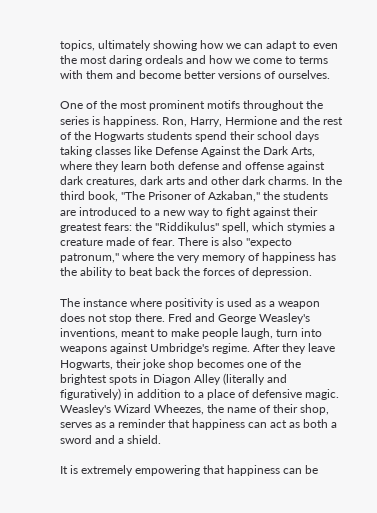topics, ultimately showing how we can adapt to even the most daring ordeals and how we come to terms with them and become better versions of ourselves.

One of the most prominent motifs throughout the series is happiness. Ron, Harry, Hermione and the rest of the Hogwarts students spend their school days taking classes like Defense Against the Dark Arts, where they learn both defense and offense against dark creatures, dark arts and other dark charms. In the third book, "The Prisoner of Azkaban," the students are introduced to a new way to fight against their greatest fears: the "Riddikulus" spell, which stymies a creature made of fear. There is also "expecto patronum," where the very memory of happiness has the ability to beat back the forces of depression.

The instance where positivity is used as a weapon does not stop there. Fred and George Weasley's inventions, meant to make people laugh, turn into weapons against Umbridge's regime. After they leave Hogwarts, their joke shop becomes one of the brightest spots in Diagon Alley (literally and figuratively) in addition to a place of defensive magic. Weasley's Wizard Wheezes, the name of their shop, serves as a reminder that happiness can act as both a sword and a shield.

It is extremely empowering that happiness can be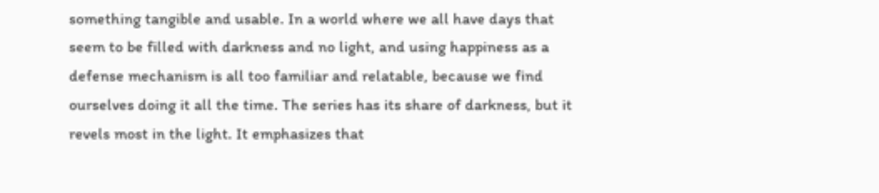something tangible and usable. In a world where we all have days that seem to be filled with darkness and no light, and using happiness as a defense mechanism is all too familiar and relatable, because we find ourselves doing it all the time. The series has its share of darkness, but it revels most in the light. It emphasizes that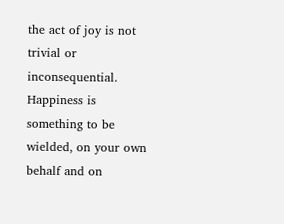the act of joy is not trivial or inconsequential. Happiness is something to be wielded, on your own behalf and on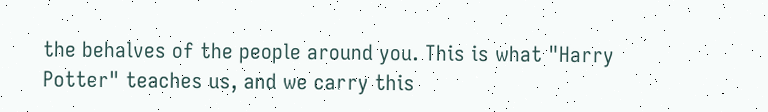the behalves of the people around you. This is what "Harry Potter" teaches us, and we carry this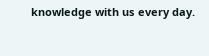knowledge with us every day.